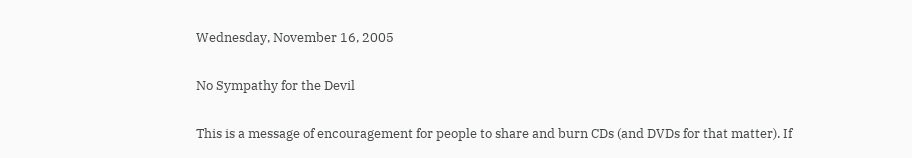Wednesday, November 16, 2005

No Sympathy for the Devil

This is a message of encouragement for people to share and burn CDs (and DVDs for that matter). If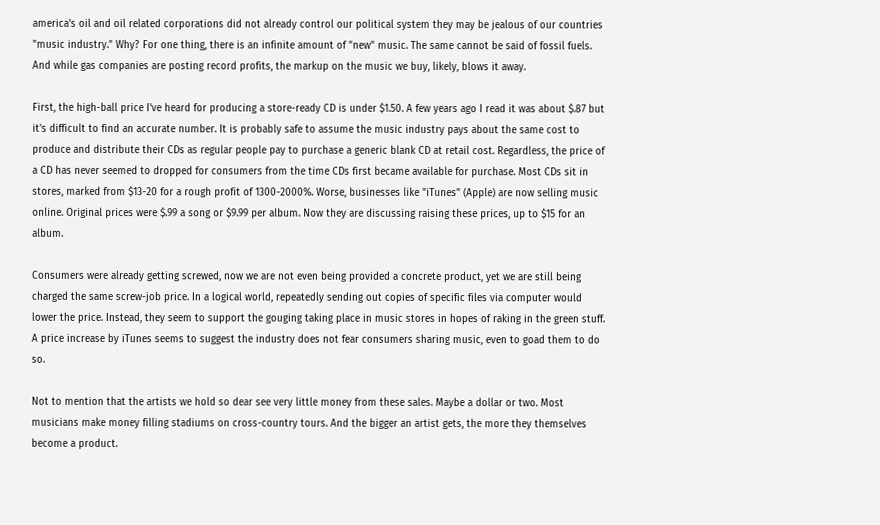america's oil and oil related corporations did not already control our political system they may be jealous of our countries "music industry." Why? For one thing, there is an infinite amount of "new" music. The same cannot be said of fossil fuels. And while gas companies are posting record profits, the markup on the music we buy, likely, blows it away.

First, the high-ball price I've heard for producing a store-ready CD is under $1.50. A few years ago I read it was about $.87 but it's difficult to find an accurate number. It is probably safe to assume the music industry pays about the same cost to produce and distribute their CDs as regular people pay to purchase a generic blank CD at retail cost. Regardless, the price of a CD has never seemed to dropped for consumers from the time CDs first became available for purchase. Most CDs sit in stores, marked from $13-20 for a rough profit of 1300-2000%. Worse, businesses like "iTunes" (Apple) are now selling music online. Original prices were $.99 a song or $9.99 per album. Now they are discussing raising these prices, up to $15 for an album.

Consumers were already getting screwed, now we are not even being provided a concrete product, yet we are still being charged the same screw-job price. In a logical world, repeatedly sending out copies of specific files via computer would lower the price. Instead, they seem to support the gouging taking place in music stores in hopes of raking in the green stuff. A price increase by iTunes seems to suggest the industry does not fear consumers sharing music, even to goad them to do so.

Not to mention that the artists we hold so dear see very little money from these sales. Maybe a dollar or two. Most musicians make money filling stadiums on cross-country tours. And the bigger an artist gets, the more they themselves become a product.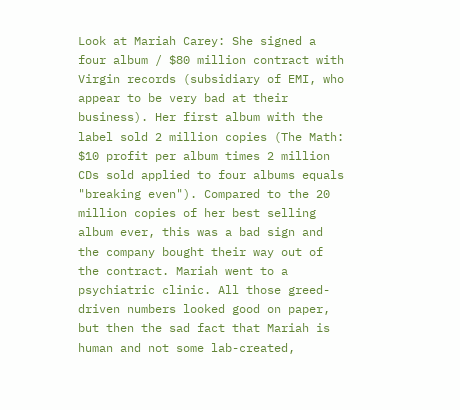Look at Mariah Carey: She signed a four album / $80 million contract with Virgin records (subsidiary of EMI, who appear to be very bad at their business). Her first album with the label sold 2 million copies (The Math: $10 profit per album times 2 million CDs sold applied to four albums equals "breaking even"). Compared to the 20 million copies of her best selling album ever, this was a bad sign and the company bought their way out of the contract. Mariah went to a psychiatric clinic. All those greed-driven numbers looked good on paper, but then the sad fact that Mariah is human and not some lab-created,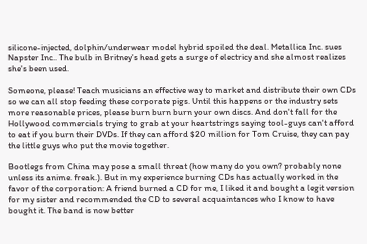silicone-injected, dolphin/underwear model hybrid spoiled the deal. Metallica Inc. sues Napster Inc.. The bulb in Britney's head gets a surge of electricy and she almost realizes she's been used.

Someone, please! Teach musicians an effective way to market and distribute their own CDs so we can all stop feeding these corporate pigs. Until this happens or the industry sets more reasonable prices, please burn burn burn your own discs. And don't fall for the Hollywood commercials trying to grab at your heartstrings saying tool-guys can't afford to eat if you burn their DVDs. If they can afford $20 million for Tom Cruise, they can pay the little guys who put the movie together.

Bootlegs from China may pose a small threat (how many do you own? probably none unless its anime. freak.). But in my experience burning CDs has actually worked in the favor of the corporation: A friend burned a CD for me, I liked it and bought a legit version for my sister and recommended the CD to several acquaintances who I know to have bought it. The band is now better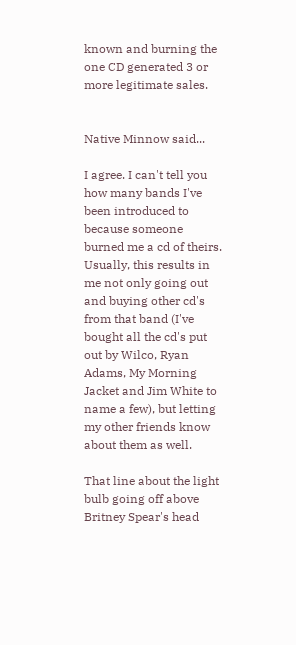known and burning the one CD generated 3 or more legitimate sales.


Native Minnow said...

I agree. I can't tell you how many bands I've been introduced to because someone burned me a cd of theirs. Usually, this results in me not only going out and buying other cd's from that band (I've bought all the cd's put out by Wilco, Ryan Adams, My Morning Jacket and Jim White to name a few), but letting my other friends know about them as well.

That line about the light bulb going off above Britney Spear's head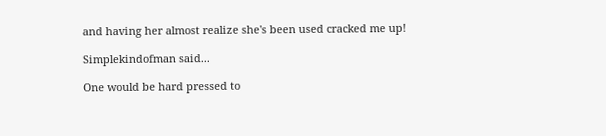and having her almost realize she's been used cracked me up!

Simplekindofman said...

One would be hard pressed to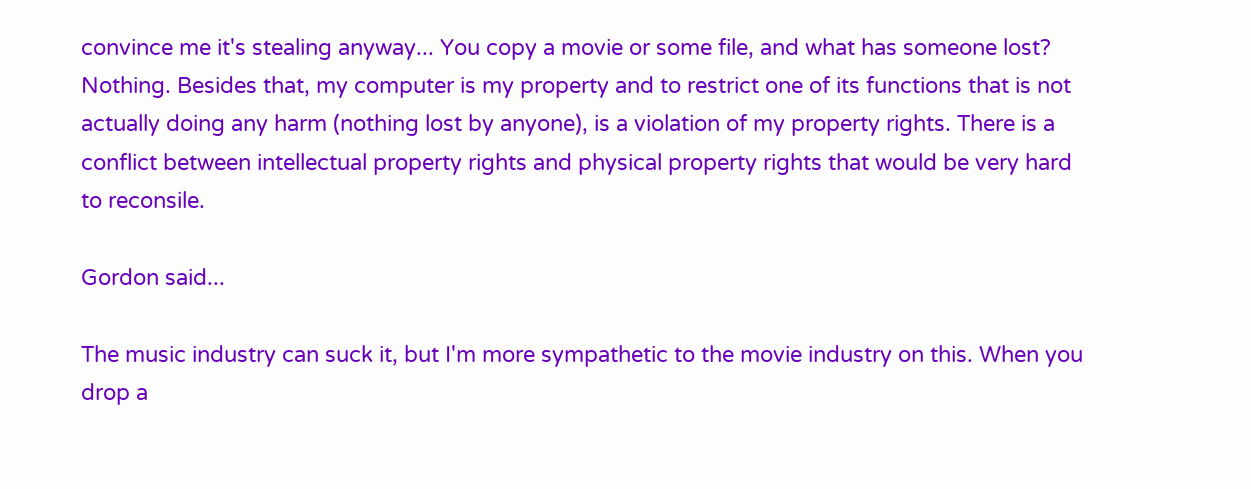convince me it's stealing anyway... You copy a movie or some file, and what has someone lost? Nothing. Besides that, my computer is my property and to restrict one of its functions that is not actually doing any harm (nothing lost by anyone), is a violation of my property rights. There is a conflict between intellectual property rights and physical property rights that would be very hard to reconsile.

Gordon said...

The music industry can suck it, but I'm more sympathetic to the movie industry on this. When you drop a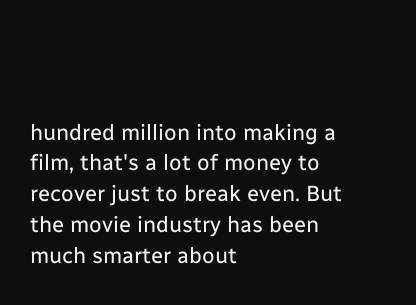hundred million into making a film, that's a lot of money to recover just to break even. But the movie industry has been much smarter about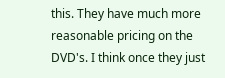this. They have much more reasonable pricing on the DVD's. I think once they just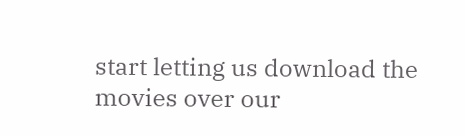start letting us download the movies over our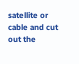satellite or cable and cut out the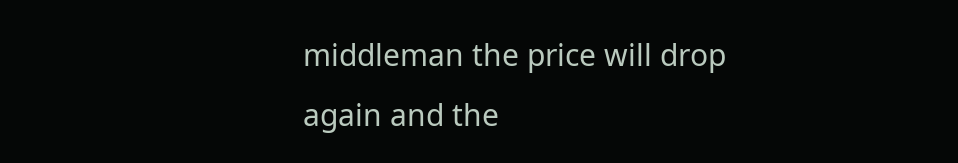middleman the price will drop again and the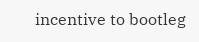incentive to bootleg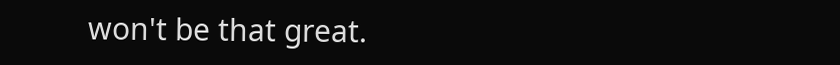won't be that great.